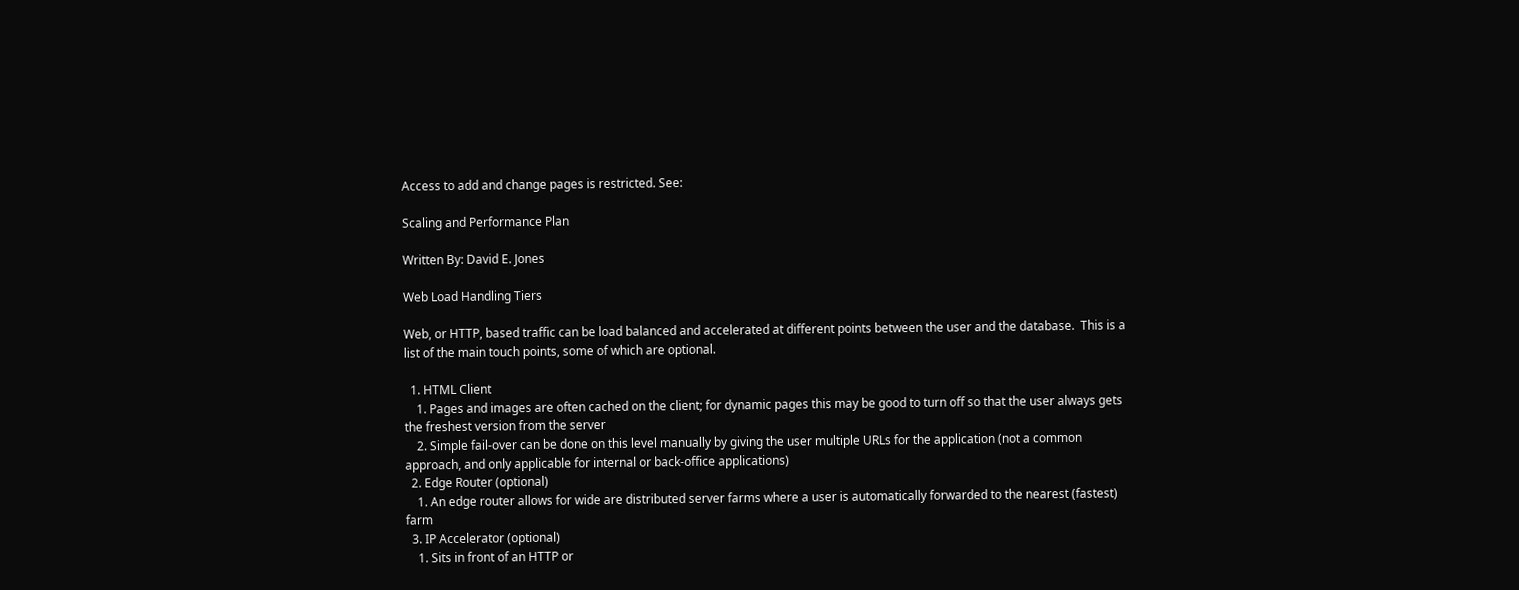Access to add and change pages is restricted. See:

Scaling and Performance Plan

Written By: David E. Jones

Web Load Handling Tiers

Web, or HTTP, based traffic can be load balanced and accelerated at different points between the user and the database.  This is a list of the main touch points, some of which are optional.

  1. HTML Client
    1. Pages and images are often cached on the client; for dynamic pages this may be good to turn off so that the user always gets the freshest version from the server
    2. Simple fail-over can be done on this level manually by giving the user multiple URLs for the application (not a common approach, and only applicable for internal or back-office applications)
  2. Edge Router (optional)
    1. An edge router allows for wide are distributed server farms where a user is automatically forwarded to the nearest (fastest) farm
  3. IP Accelerator (optional)
    1. Sits in front of an HTTP or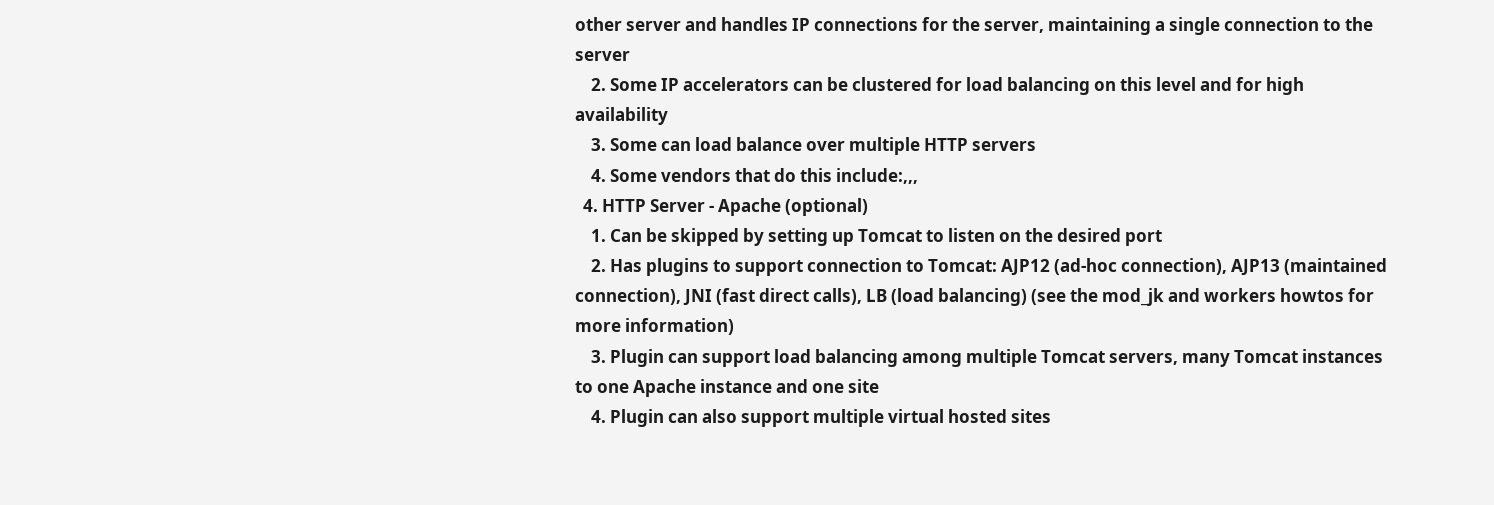other server and handles IP connections for the server, maintaining a single connection to the server
    2. Some IP accelerators can be clustered for load balancing on this level and for high availability
    3. Some can load balance over multiple HTTP servers
    4. Some vendors that do this include:,,,
  4. HTTP Server - Apache (optional)
    1. Can be skipped by setting up Tomcat to listen on the desired port
    2. Has plugins to support connection to Tomcat: AJP12 (ad-hoc connection), AJP13 (maintained connection), JNI (fast direct calls), LB (load balancing) (see the mod_jk and workers howtos for more information)
    3. Plugin can support load balancing among multiple Tomcat servers, many Tomcat instances to one Apache instance and one site
    4. Plugin can also support multiple virtual hosted sites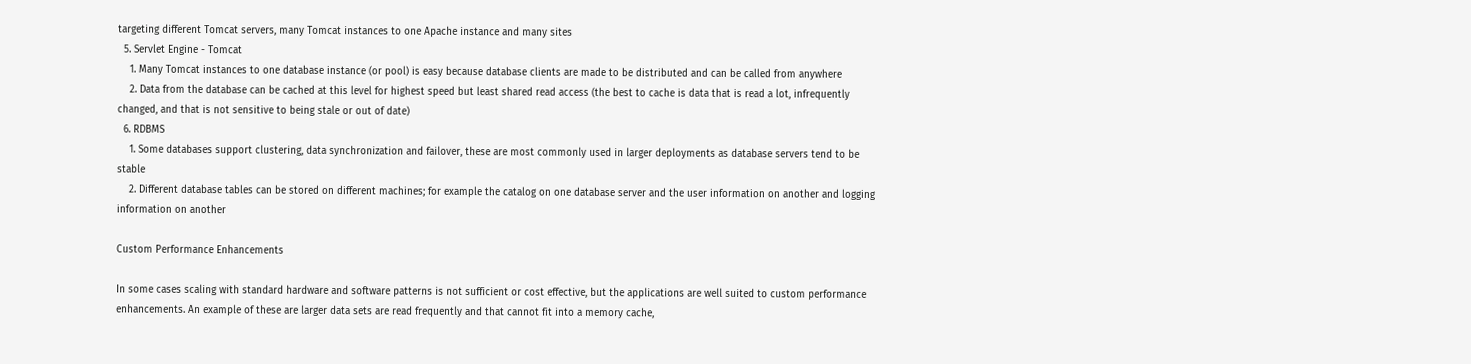targeting different Tomcat servers, many Tomcat instances to one Apache instance and many sites
  5. Servlet Engine - Tomcat
    1. Many Tomcat instances to one database instance (or pool) is easy because database clients are made to be distributed and can be called from anywhere
    2. Data from the database can be cached at this level for highest speed but least shared read access (the best to cache is data that is read a lot, infrequently changed, and that is not sensitive to being stale or out of date)
  6. RDBMS
    1. Some databases support clustering, data synchronization and failover, these are most commonly used in larger deployments as database servers tend to be stable
    2. Different database tables can be stored on different machines; for example the catalog on one database server and the user information on another and logging information on another

Custom Performance Enhancements

In some cases scaling with standard hardware and software patterns is not sufficient or cost effective, but the applications are well suited to custom performance enhancements. An example of these are larger data sets are read frequently and that cannot fit into a memory cache,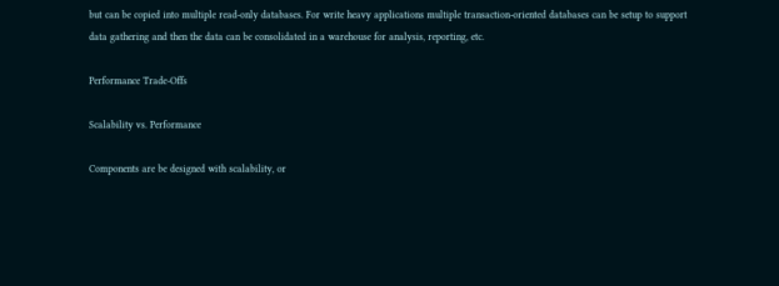but can be copied into multiple read-only databases. For write heavy applications multiple transaction-oriented databases can be setup to support data gathering and then the data can be consolidated in a warehouse for analysis, reporting, etc.

Performance Trade-Offs

Scalability vs. Performance

Components are be designed with scalability, or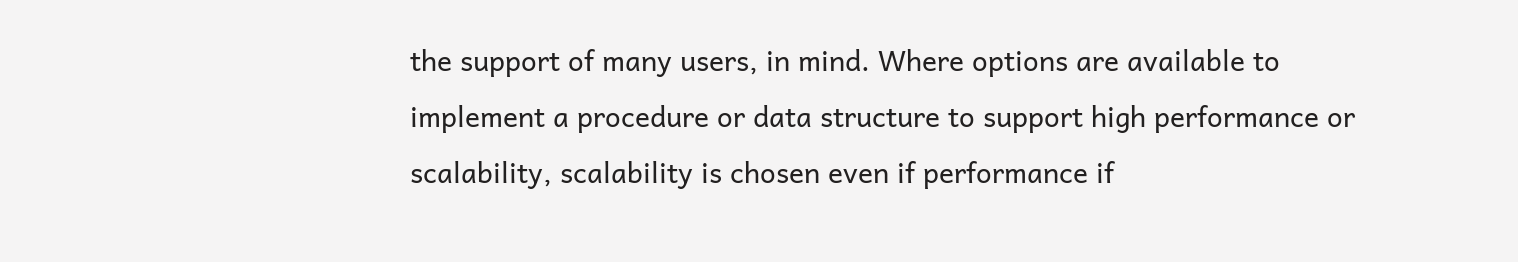the support of many users, in mind. Where options are available to implement a procedure or data structure to support high performance or scalability, scalability is chosen even if performance if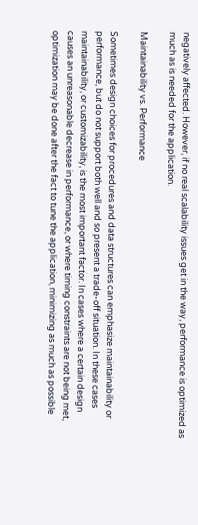negatively affected. However, if no real scalability issues get in the way, performance is optimized as much as is needed for the application.

Maintainability vs. Performance

Sometimes design choices for procedures and data structures can emphasize maintainability or performance, but do not support both well and so present a trade-off situation. In these cases maintainability, or customizability, is the most important factor. In cases where a certain design causes an unreasonable decrease in performance, or where timing constraints are not being met, optimization may be done after the fact to tune the application, minimizing as much as possible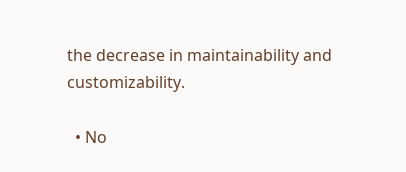the decrease in maintainability and customizability.

  • No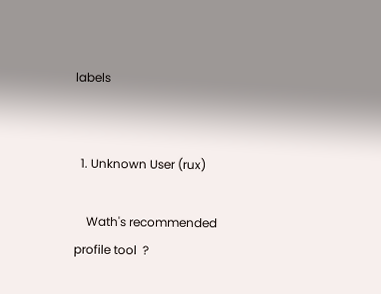labels


  1. Unknown User (rux)

    Wath's recommended profile tool  ?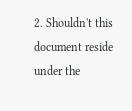2. Shouldn't this document reside under the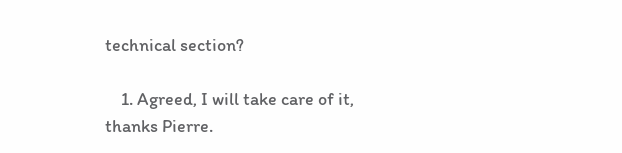technical section?

    1. Agreed, I will take care of it, thanks Pierre.